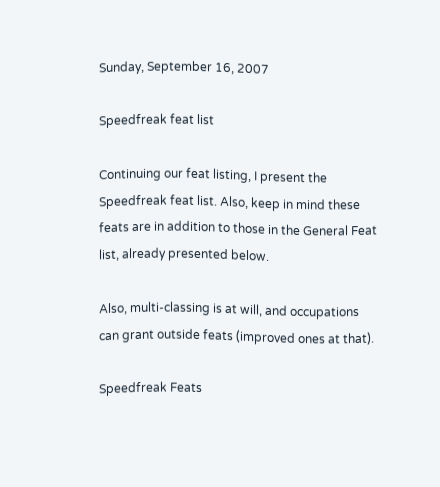Sunday, September 16, 2007

Speedfreak feat list

Continuing our feat listing, I present the Speedfreak feat list. Also, keep in mind these feats are in addition to those in the General Feat list, already presented below.

Also, multi-classing is at will, and occupations can grant outside feats (improved ones at that).

Speedfreak Feats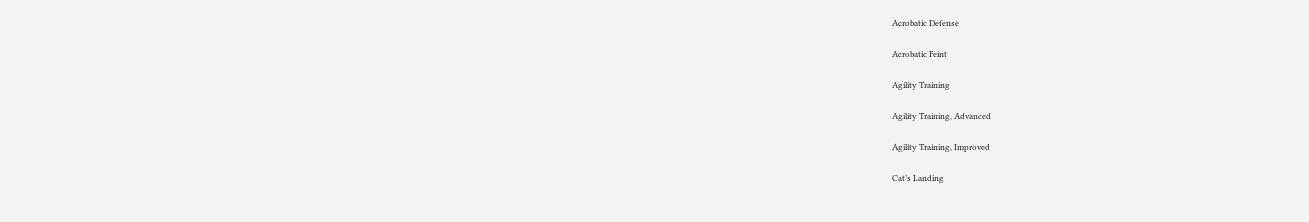Acrobatic Defense

Acrobatic Feint

Agility Training

Agility Training, Advanced

Agility Training, Improved

Cat’s Landing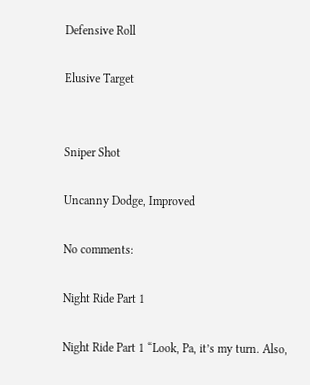Defensive Roll

Elusive Target


Sniper Shot

Uncanny Dodge, Improved

No comments:

Night Ride Part 1

Night Ride Part 1 “Look, Pa, it’s my turn. Also,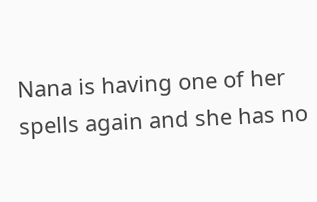Nana is having one of her spells again and she has no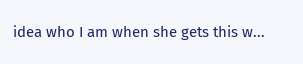idea who I am when she gets this w...